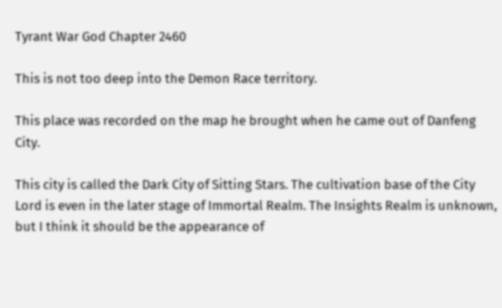Tyrant War God Chapter 2460

This is not too deep into the Demon Race territory.

This place was recorded on the map he brought when he came out of Danfeng City.

This city is called the Dark City of Sitting Stars. The cultivation base of the City Lord is even in the later stage of Immortal Realm. The Insights Realm is unknown, but I think it should be the appearance of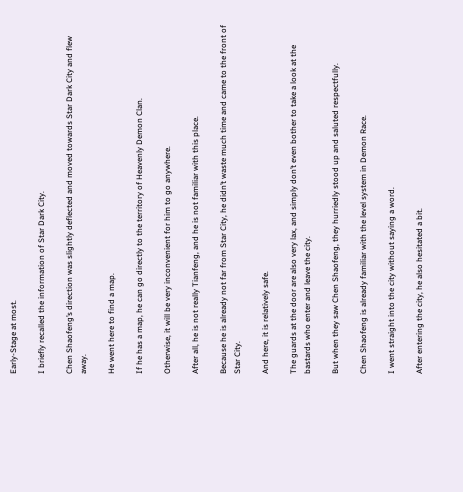Early-Stage at most.

I briefly recalled the information of Star Dark City.

Chen Shaofeng’s direction was slightly deflected and moved towards Star Dark City and flew away.

He went here to find a map.

If he has a map, he can go directly to the territory of Heavenly Demon Clan.

Otherwise, it will be very inconvenient for him to go anywhere.

After all, he is not really Tianfeng, and he is not familiar with this place.

Because he is already not far from Star City, he didn’t waste much time and came to the front of Star City.

And here, it is relatively safe.

The guards at the door are also very lax, and simply don’t even bother to take a look at the bastards who enter and leave the city.

But when they saw Chen Shaofeng, they hurriedly stood up and saluted respectfully.

Chen Shaofeng is already familiar with the level system in Demon Race.

I went straight into the city without saying a word.

After entering the city, he also hesitated a bit.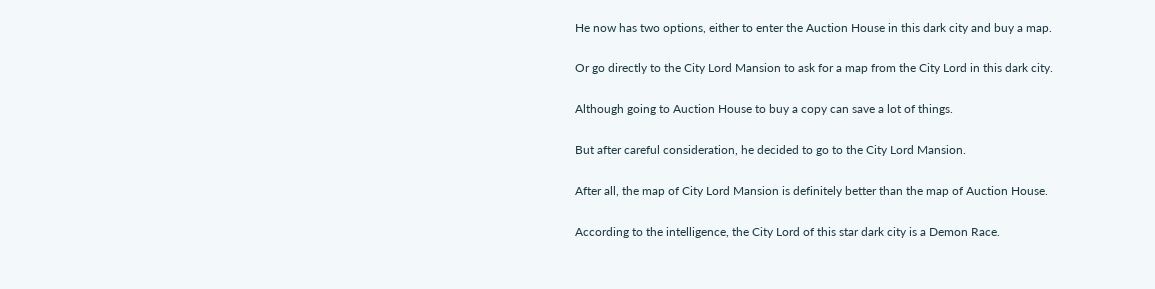He now has two options, either to enter the Auction House in this dark city and buy a map.

Or go directly to the City Lord Mansion to ask for a map from the City Lord in this dark city.

Although going to Auction House to buy a copy can save a lot of things.

But after careful consideration, he decided to go to the City Lord Mansion.

After all, the map of City Lord Mansion is definitely better than the map of Auction House.

According to the intelligence, the City Lord of this star dark city is a Demon Race.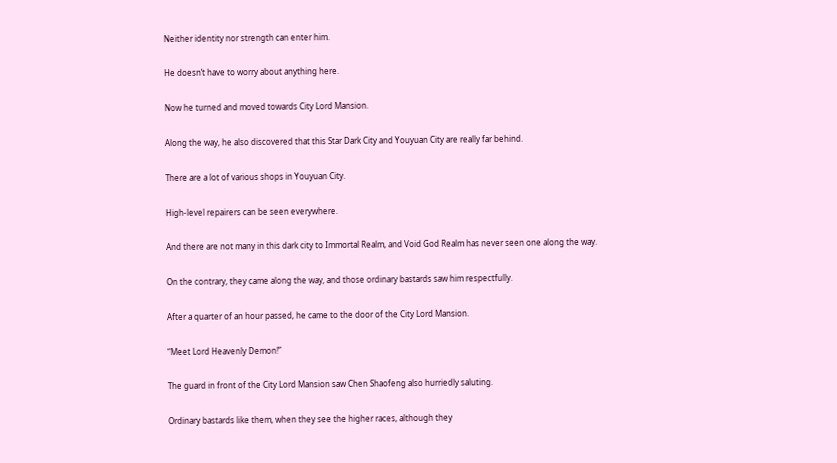Neither identity nor strength can enter him.

He doesn’t have to worry about anything here.

Now he turned and moved towards City Lord Mansion.

Along the way, he also discovered that this Star Dark City and Youyuan City are really far behind.

There are a lot of various shops in Youyuan City.

High-level repairers can be seen everywhere.

And there are not many in this dark city to Immortal Realm, and Void God Realm has never seen one along the way.

On the contrary, they came along the way, and those ordinary bastards saw him respectfully.

After a quarter of an hour passed, he came to the door of the City Lord Mansion.

“Meet Lord Heavenly Demon!”

The guard in front of the City Lord Mansion saw Chen Shaofeng also hurriedly saluting.

Ordinary bastards like them, when they see the higher races, although they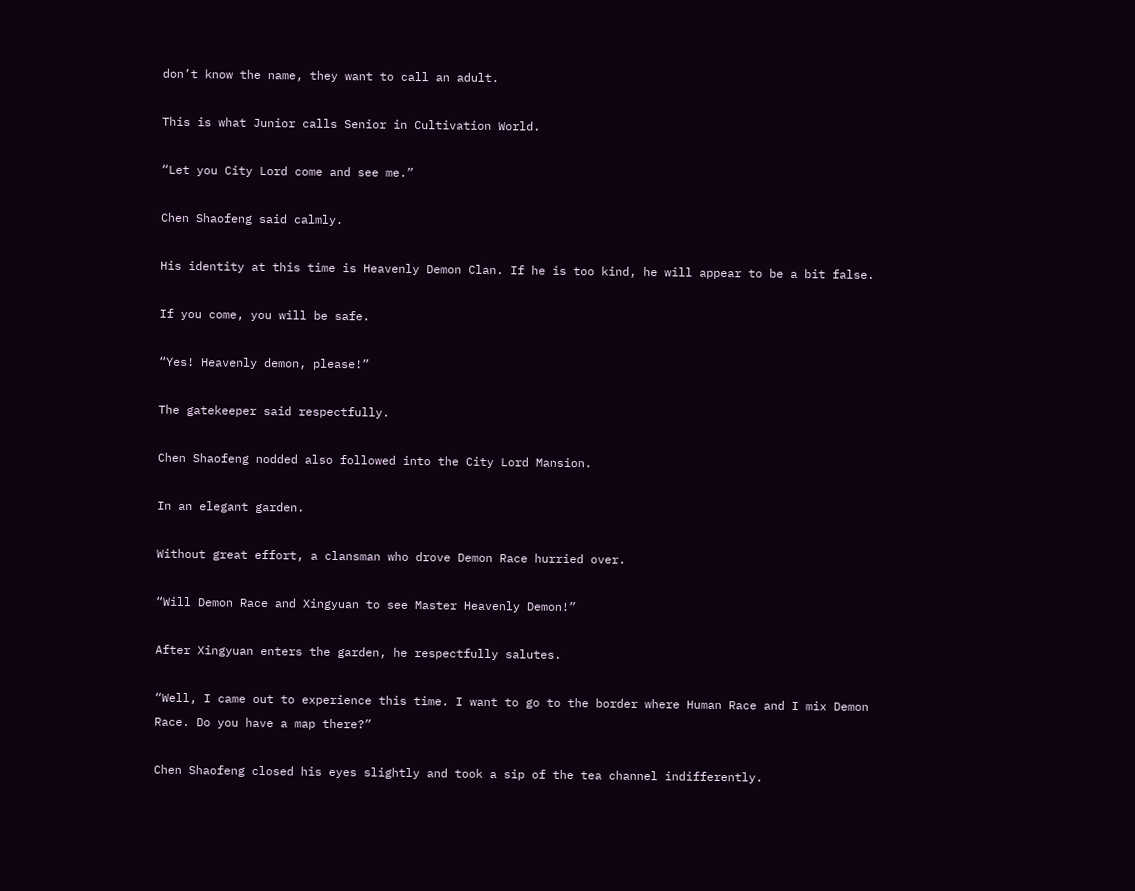don’t know the name, they want to call an adult.

This is what Junior calls Senior in Cultivation World.

“Let you City Lord come and see me.”

Chen Shaofeng said calmly.

His identity at this time is Heavenly Demon Clan. If he is too kind, he will appear to be a bit false.

If you come, you will be safe.

“Yes! Heavenly demon, please!”

The gatekeeper said respectfully.

Chen Shaofeng nodded also followed into the City Lord Mansion.

In an elegant garden.

Without great effort, a clansman who drove Demon Race hurried over.

“Will Demon Race and Xingyuan to see Master Heavenly Demon!”

After Xingyuan enters the garden, he respectfully salutes.

“Well, I came out to experience this time. I want to go to the border where Human Race and I mix Demon Race. Do you have a map there?”

Chen Shaofeng closed his eyes slightly and took a sip of the tea channel indifferently.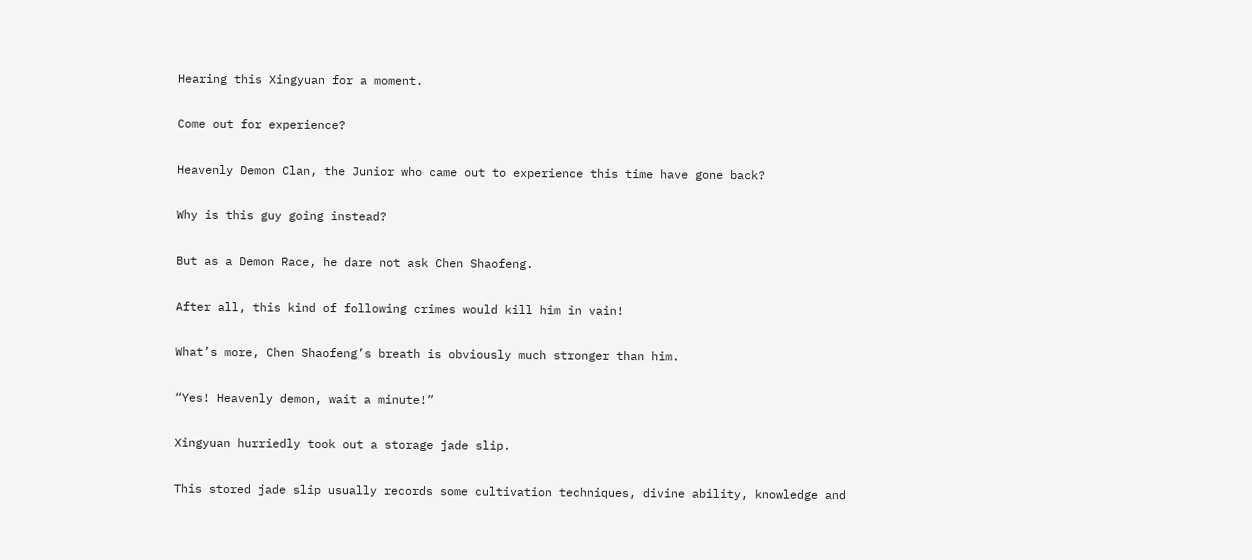Hearing this Xingyuan for a moment.

Come out for experience?

Heavenly Demon Clan, the Junior who came out to experience this time have gone back?

Why is this guy going instead?

But as a Demon Race, he dare not ask Chen Shaofeng.

After all, this kind of following crimes would kill him in vain!

What’s more, Chen Shaofeng’s breath is obviously much stronger than him.

“Yes! Heavenly demon, wait a minute!”

Xingyuan hurriedly took out a storage jade slip.

This stored jade slip usually records some cultivation techniques, divine ability, knowledge and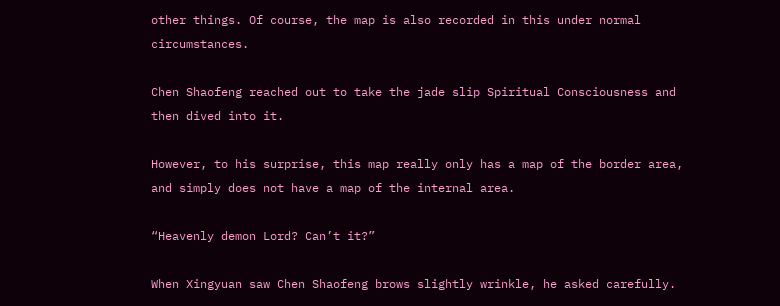other things. Of course, the map is also recorded in this under normal circumstances.

Chen Shaofeng reached out to take the jade slip Spiritual Consciousness and then dived into it.

However, to his surprise, this map really only has a map of the border area, and simply does not have a map of the internal area.

“Heavenly demon Lord? Can’t it?”

When Xingyuan saw Chen Shaofeng brows slightly wrinkle, he asked carefully.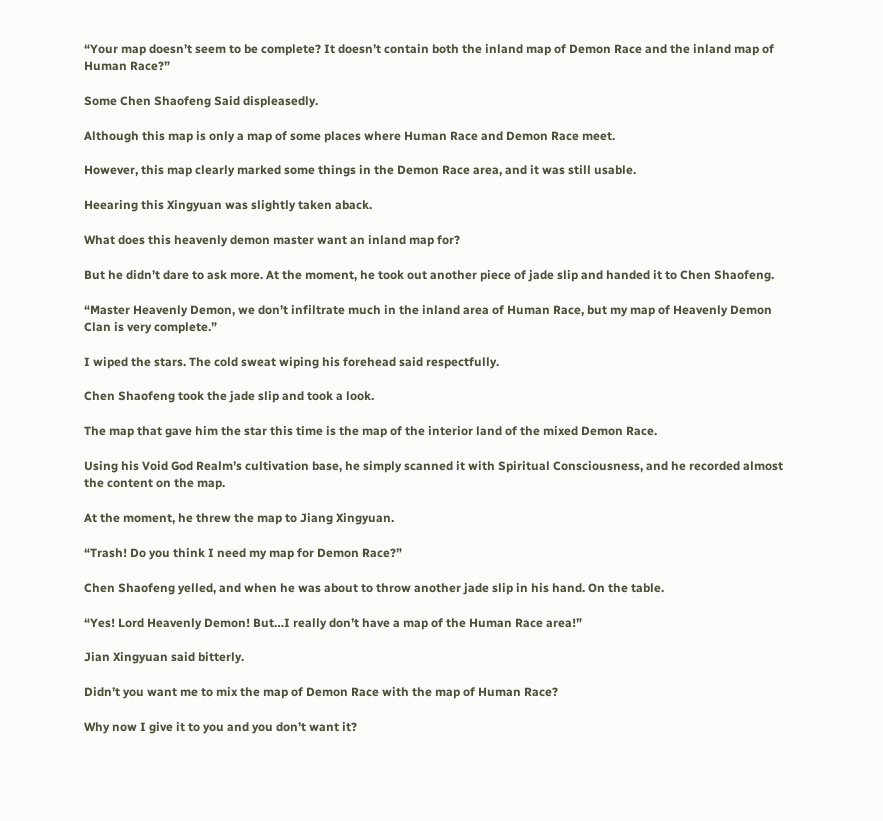“Your map doesn’t seem to be complete? It doesn’t contain both the inland map of Demon Race and the inland map of Human Race?”

Some Chen Shaofeng Said displeasedly.

Although this map is only a map of some places where Human Race and Demon Race meet.

However, this map clearly marked some things in the Demon Race area, and it was still usable.

Heearing this Xingyuan was slightly taken aback.

What does this heavenly demon master want an inland map for?

But he didn’t dare to ask more. At the moment, he took out another piece of jade slip and handed it to Chen Shaofeng.

“Master Heavenly Demon, we don’t infiltrate much in the inland area of Human Race, but my map of Heavenly Demon Clan is very complete.”

I wiped the stars. The cold sweat wiping his forehead said respectfully.

Chen Shaofeng took the jade slip and took a look.

The map that gave him the star this time is the map of the interior land of the mixed Demon Race.

Using his Void God Realm’s cultivation base, he simply scanned it with Spiritual Consciousness, and he recorded almost the content on the map.

At the moment, he threw the map to Jiang Xingyuan.

“Trash! Do you think I need my map for Demon Race?”

Chen Shaofeng yelled, and when he was about to throw another jade slip in his hand. On the table.

“Yes! Lord Heavenly Demon! But…I really don’t have a map of the Human Race area!”

Jian Xingyuan said bitterly.

Didn’t you want me to mix the map of Demon Race with the map of Human Race?

Why now I give it to you and you don’t want it?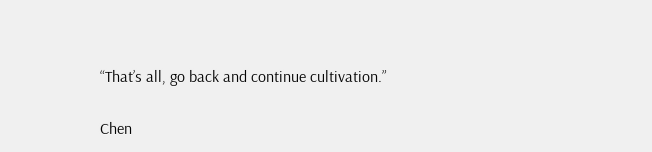“That’s all, go back and continue cultivation.”

Chen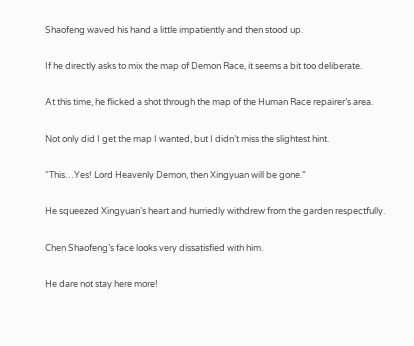Shaofeng waved his hand a little impatiently and then stood up.

If he directly asks to mix the map of Demon Race, it seems a bit too deliberate.

At this time, he flicked a shot through the map of the Human Race repairer’s area.

Not only did I get the map I wanted, but I didn’t miss the slightest hint.

“This…Yes! Lord Heavenly Demon, then Xingyuan will be gone.”

He squeezed Xingyuan’s heart and hurriedly withdrew from the garden respectfully.

Chen Shaofeng’s face looks very dissatisfied with him.

He dare not stay here more!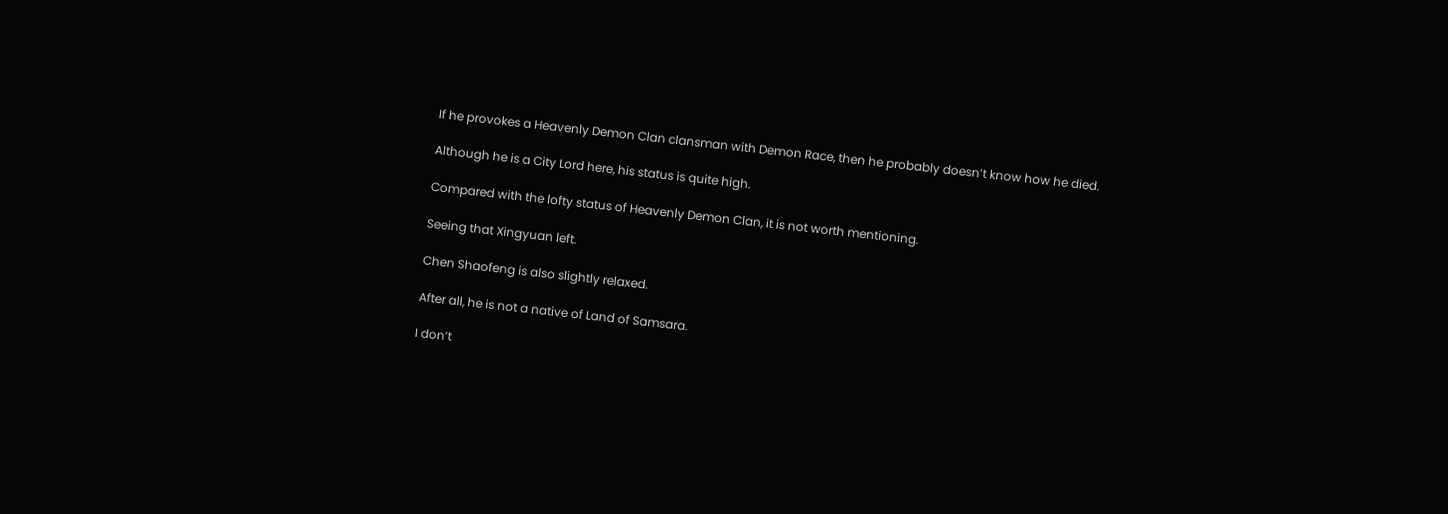If he provokes a Heavenly Demon Clan clansman with Demon Race, then he probably doesn’t know how he died.

Although he is a City Lord here, his status is quite high.

Compared with the lofty status of Heavenly Demon Clan, it is not worth mentioning.

Seeing that Xingyuan left.

Chen Shaofeng is also slightly relaxed.

After all, he is not a native of Land of Samsara.

I don’t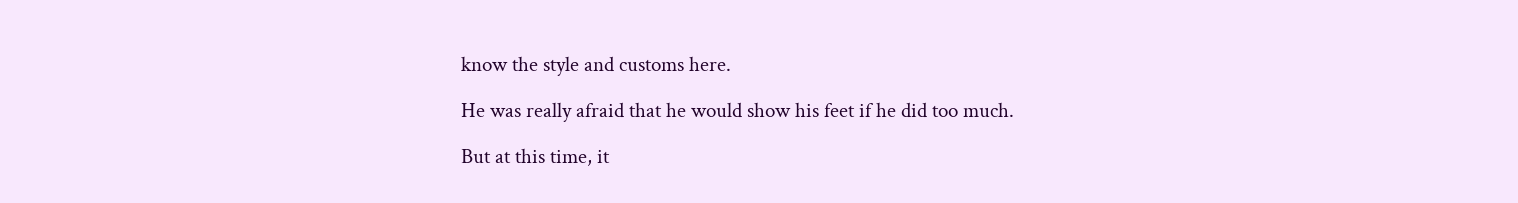know the style and customs here.

He was really afraid that he would show his feet if he did too much.

But at this time, it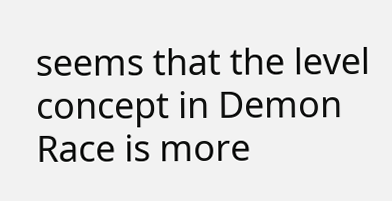seems that the level concept in Demon Race is more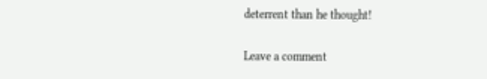deterrent than he thought!

Leave a comment